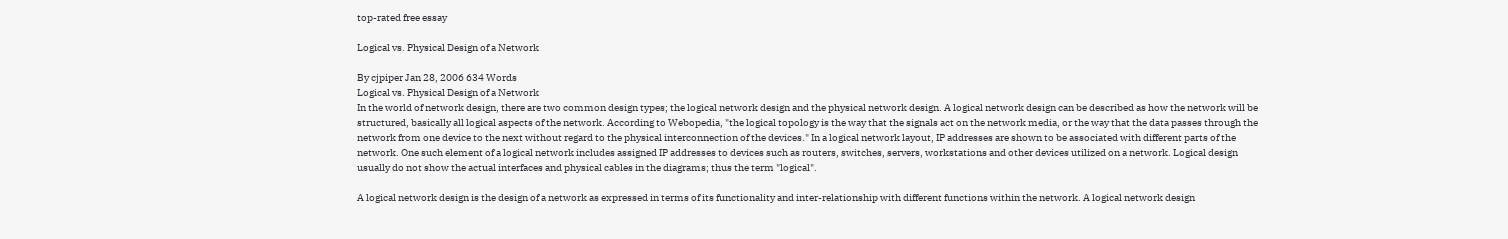top-rated free essay

Logical vs. Physical Design of a Network

By cjpiper Jan 28, 2006 634 Words
Logical vs. Physical Design of a Network
In the world of network design, there are two common design types; the logical network design and the physical network design. A logical network design can be described as how the network will be structured, basically all logical aspects of the network. According to Webopedia, "the logical topology is the way that the signals act on the network media, or the way that the data passes through the network from one device to the next without regard to the physical interconnection of the devices." In a logical network layout, IP addresses are shown to be associated with different parts of the network. One such element of a logical network includes assigned IP addresses to devices such as routers, switches, servers, workstations and other devices utilized on a network. Logical design usually do not show the actual interfaces and physical cables in the diagrams; thus the term "logical".

A logical network design is the design of a network as expressed in terms of its functionality and inter-relationship with different functions within the network. A logical network design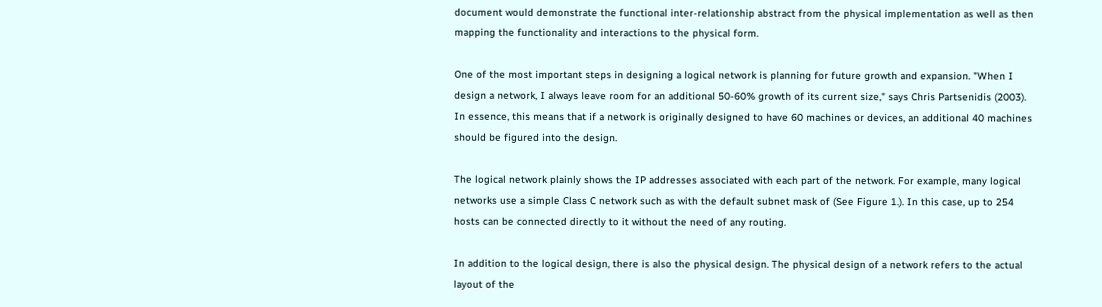document would demonstrate the functional inter-relationship abstract from the physical implementation as well as then mapping the functionality and interactions to the physical form.

One of the most important steps in designing a logical network is planning for future growth and expansion. "When I design a network, I always leave room for an additional 50-60% growth of its current size," says Chris Partsenidis (2003). In essence, this means that if a network is originally designed to have 60 machines or devices, an additional 40 machines should be figured into the design.

The logical network plainly shows the IP addresses associated with each part of the network. For example, many logical networks use a simple Class C network such as with the default subnet mask of (See Figure 1.). In this case, up to 254 hosts can be connected directly to it without the need of any routing.

In addition to the logical design, there is also the physical design. The physical design of a network refers to the actual layout of the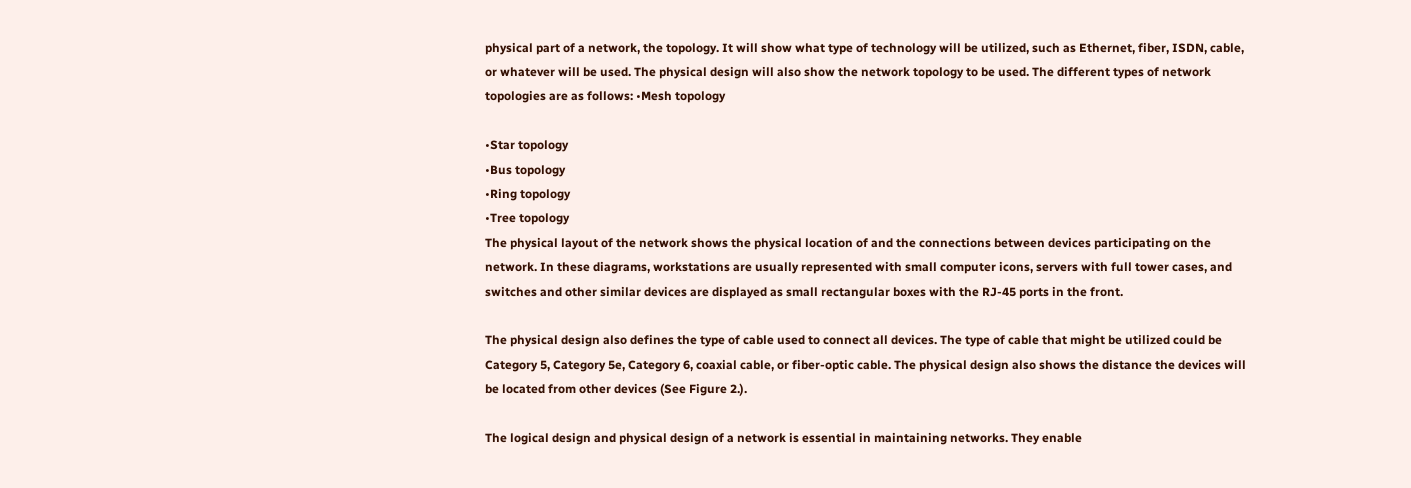physical part of a network, the topology. It will show what type of technology will be utilized, such as Ethernet, fiber, ISDN, cable, or whatever will be used. The physical design will also show the network topology to be used. The different types of network topologies are as follows: •Mesh topology

•Star topology
•Bus topology
•Ring topology
•Tree topology
The physical layout of the network shows the physical location of and the connections between devices participating on the network. In these diagrams, workstations are usually represented with small computer icons, servers with full tower cases, and switches and other similar devices are displayed as small rectangular boxes with the RJ-45 ports in the front.

The physical design also defines the type of cable used to connect all devices. The type of cable that might be utilized could be Category 5, Category 5e, Category 6, coaxial cable, or fiber-optic cable. The physical design also shows the distance the devices will be located from other devices (See Figure 2.).

The logical design and physical design of a network is essential in maintaining networks. They enable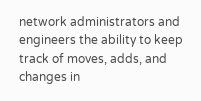network administrators and engineers the ability to keep track of moves, adds, and changes in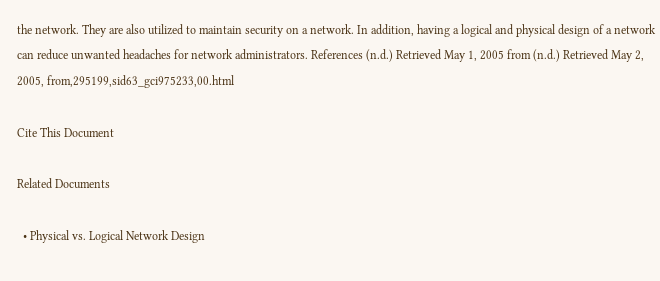the network. They are also utilized to maintain security on a network. In addition, having a logical and physical design of a network can reduce unwanted headaches for network administrators. References (n.d.) Retrieved May 1, 2005 from (n.d.) Retrieved May 2, 2005, from,295199,sid63_gci975233,00.html

Cite This Document

Related Documents

  • Physical vs. Logical Network Design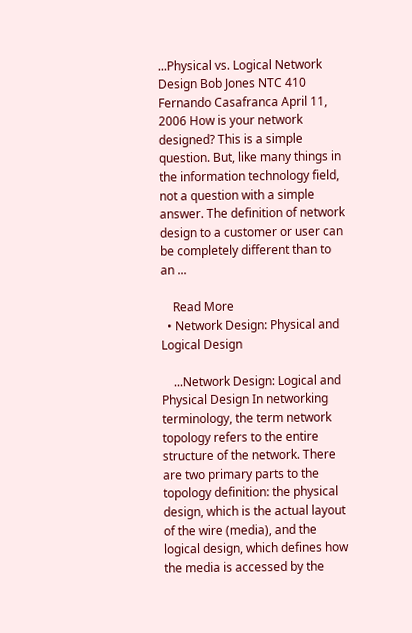...Physical vs. Logical Network Design Bob Jones NTC 410 Fernando Casafranca April 11, 2006 How is your network designed? This is a simple question. But, like many things in the information technology field, not a question with a simple answer. The definition of network design to a customer or user can be completely different than to an ...

    Read More
  • Network Design: Physical and Logical Design

    ...Network Design: Logical and Physical Design In networking terminology, the term network topology refers to the entire structure of the network. There are two primary parts to the topology definition: the physical design, which is the actual layout of the wire (media), and the logical design, which defines how the media is accessed by the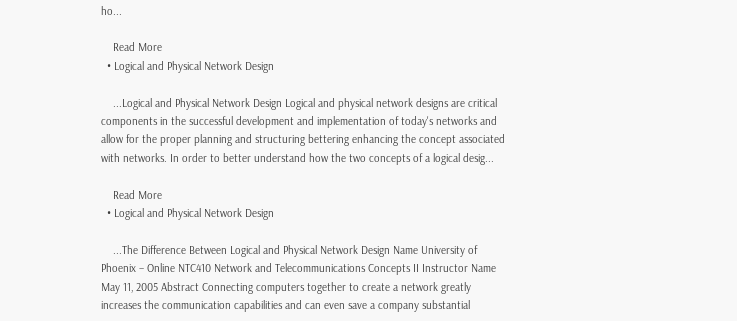ho...

    Read More
  • Logical and Physical Network Design

    ...Logical and Physical Network Design Logical and physical network designs are critical components in the successful development and implementation of today's networks and allow for the proper planning and structuring bettering enhancing the concept associated with networks. In order to better understand how the two concepts of a logical desig...

    Read More
  • Logical and Physical Network Design

    ...The Difference Between Logical and Physical Network Design Name University of Phoenix – Online NTC410 Network and Telecommunications Concepts II Instructor Name May 11, 2005 Abstract Connecting computers together to create a network greatly increases the communication capabilities and can even save a company substantial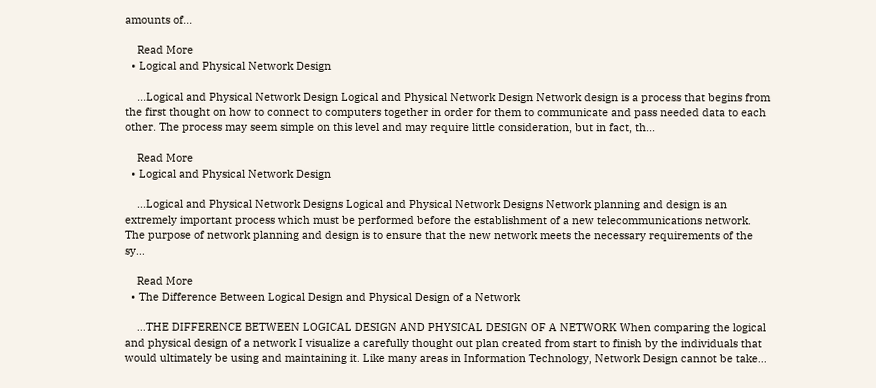amounts of...

    Read More
  • Logical and Physical Network Design

    ...Logical and Physical Network Design Logical and Physical Network Design Network design is a process that begins from the first thought on how to connect to computers together in order for them to communicate and pass needed data to each other. The process may seem simple on this level and may require little consideration, but in fact, th...

    Read More
  • Logical and Physical Network Design

    ...Logical and Physical Network Designs Logical and Physical Network Designs Network planning and design is an extremely important process which must be performed before the establishment of a new telecommunications network. The purpose of network planning and design is to ensure that the new network meets the necessary requirements of the sy...

    Read More
  • The Difference Between Logical Design and Physical Design of a Network

    ...THE DIFFERENCE BETWEEN LOGICAL DESIGN AND PHYSICAL DESIGN OF A NETWORK When comparing the logical and physical design of a network I visualize a carefully thought out plan created from start to finish by the individuals that would ultimately be using and maintaining it. Like many areas in Information Technology, Network Design cannot be take...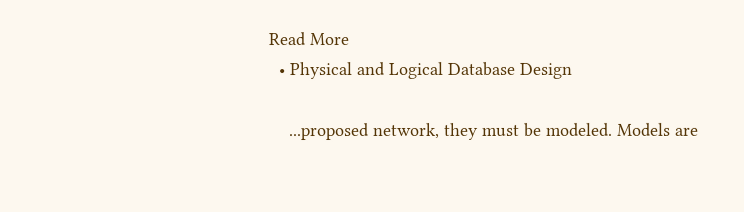Read More
  • Physical and Logical Database Design

    ...proposed network, they must be modeled. Models are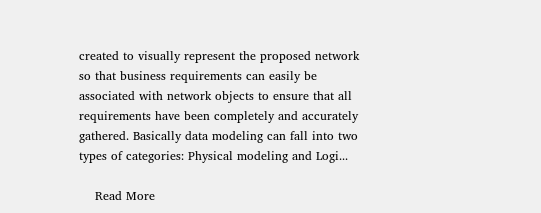created to visually represent the proposed network so that business requirements can easily be associated with network objects to ensure that all requirements have been completely and accurately gathered. Basically data modeling can fall into two types of categories: Physical modeling and Logi...

    Read More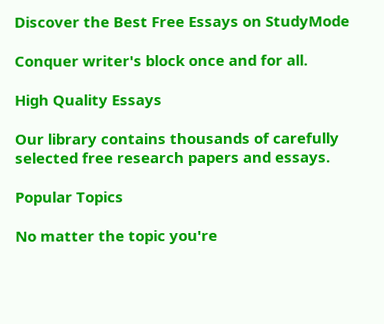Discover the Best Free Essays on StudyMode

Conquer writer's block once and for all.

High Quality Essays

Our library contains thousands of carefully selected free research papers and essays.

Popular Topics

No matter the topic you're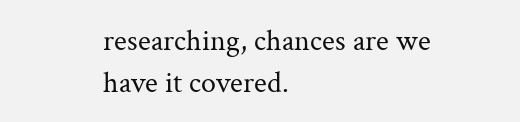researching, chances are we have it covered.